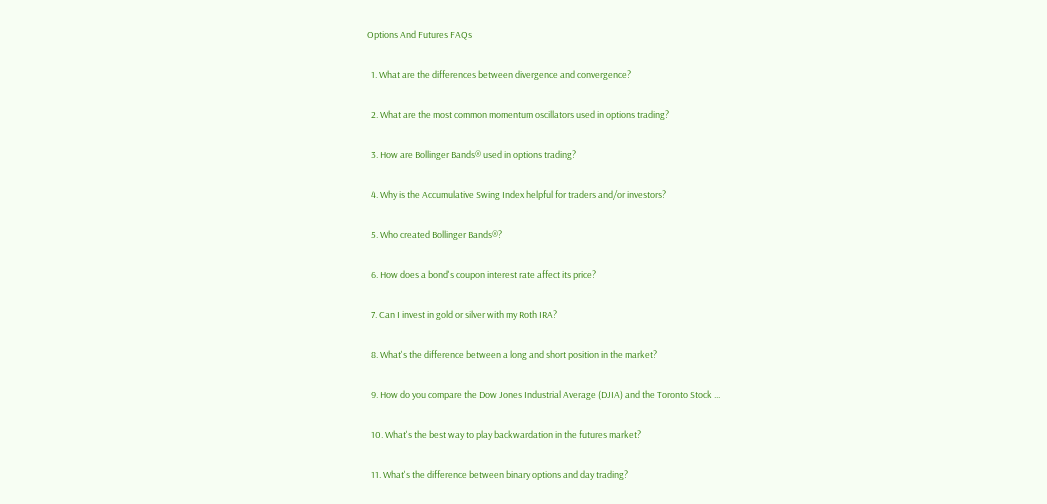Options And Futures FAQs

  1. What are the differences between divergence and convergence?

  2. What are the most common momentum oscillators used in options trading?

  3. How are Bollinger Bands® used in options trading?

  4. Why is the Accumulative Swing Index helpful for traders and/or investors?

  5. Who created Bollinger Bands®?

  6. How does a bond's coupon interest rate affect its price?

  7. Can I invest in gold or silver with my Roth IRA?

  8. What's the difference between a long and short position in the market?

  9. How do you compare the Dow Jones Industrial Average (DJIA) and the Toronto Stock ...

  10. What's the best way to play backwardation in the futures market?

  11. What's the difference between binary options and day trading?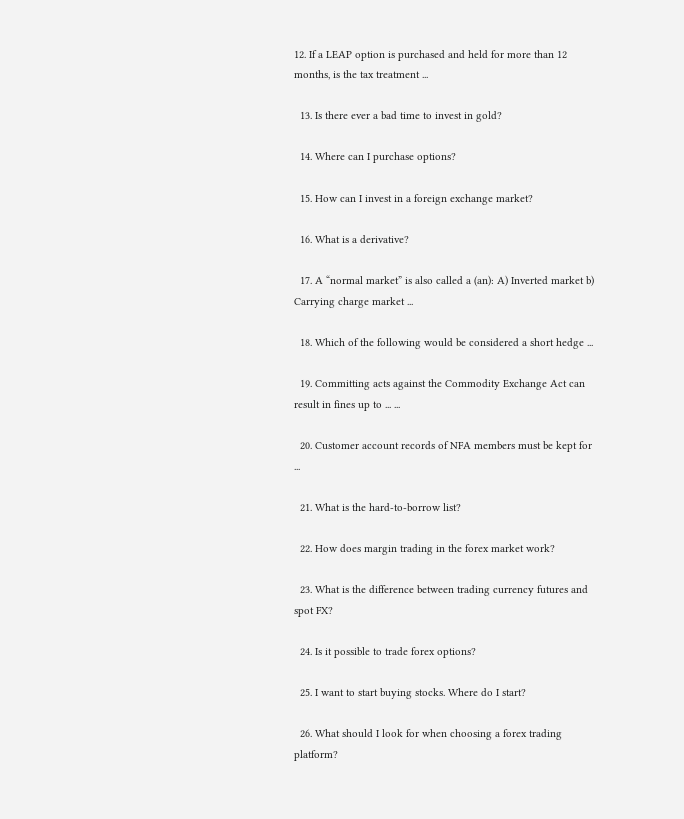12. If a LEAP option is purchased and held for more than 12 months, is the tax treatment ...

  13. Is there ever a bad time to invest in gold?

  14. Where can I purchase options?

  15. How can I invest in a foreign exchange market?

  16. What is a derivative?

  17. A “normal market” is also called a (an): A) Inverted market b) Carrying charge market ...

  18. Which of the following would be considered a short hedge ...

  19. Committing acts against the Commodity Exchange Act can result in fines up to ... ...

  20. Customer account records of NFA members must be kept for ...

  21. What is the hard-to-borrow list?

  22. How does margin trading in the forex market work?

  23. What is the difference between trading currency futures and spot FX?

  24. Is it possible to trade forex options?

  25. I want to start buying stocks. Where do I start?

  26. What should I look for when choosing a forex trading platform?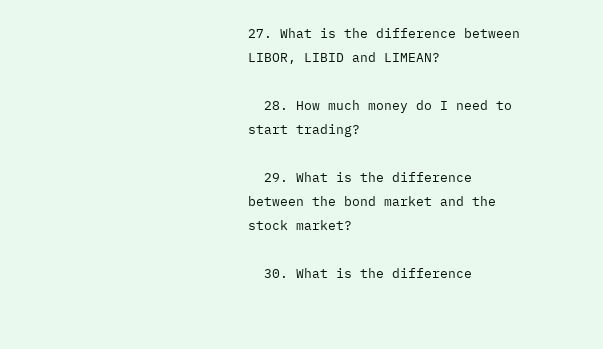27. What is the difference between LIBOR, LIBID and LIMEAN?

  28. How much money do I need to start trading?

  29. What is the difference between the bond market and the stock market?

  30. What is the difference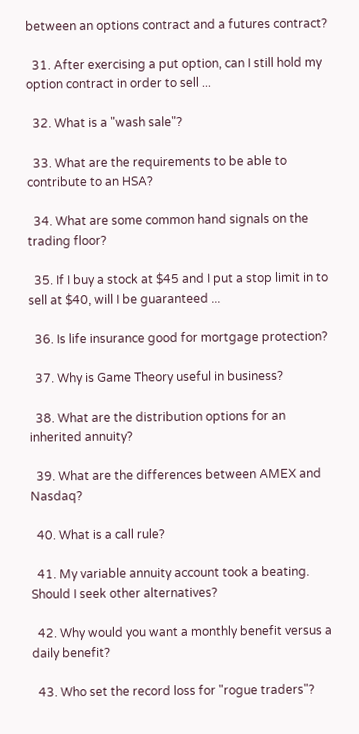between an options contract and a futures contract?

  31. After exercising a put option, can I still hold my option contract in order to sell ...

  32. What is a "wash sale"?

  33. What are the requirements to be able to contribute to an HSA?

  34. What are some common hand signals on the trading floor?

  35. If I buy a stock at $45 and I put a stop limit in to sell at $40, will I be guaranteed ...

  36. Is life insurance good for mortgage protection?

  37. Why is Game Theory useful in business?

  38. What are the distribution options for an inherited annuity?

  39. What are the differences between AMEX and Nasdaq?

  40. What is a call rule?

  41. My variable annuity account took a beating. Should I seek other alternatives?

  42. Why would you want a monthly benefit versus a daily benefit?

  43. Who set the record loss for "rogue traders"?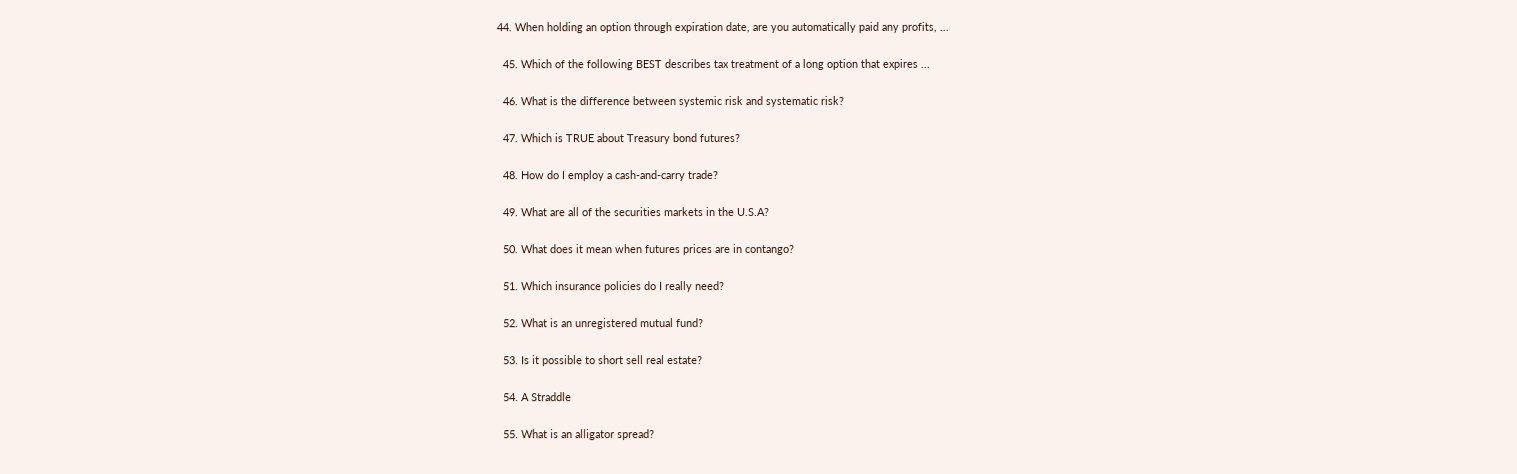44. When holding an option through expiration date, are you automatically paid any profits, ...

  45. Which of the following BEST describes tax treatment of a long option that expires ...

  46. What is the difference between systemic risk and systematic risk?

  47. Which is TRUE about Treasury bond futures?

  48. How do I employ a cash-and-carry trade?

  49. What are all of the securities markets in the U.S.A?

  50. What does it mean when futures prices are in contango?

  51. Which insurance policies do I really need?

  52. What is an unregistered mutual fund?

  53. Is it possible to short sell real estate?

  54. A Straddle

  55. What is an alligator spread?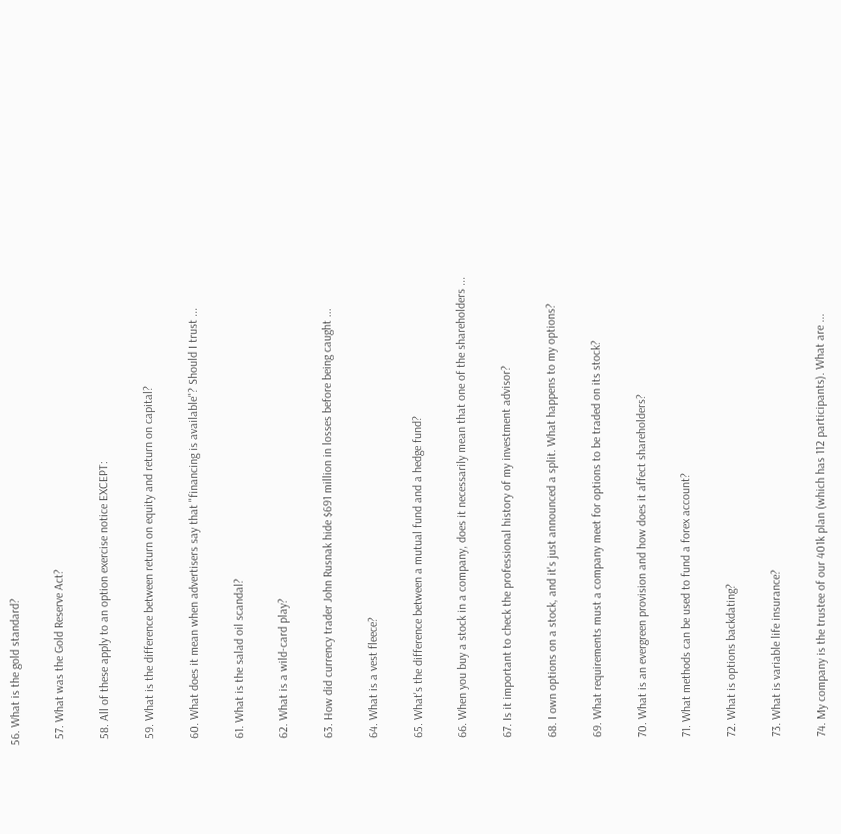56. What is the gold standard?

  57. What was the Gold Reserve Act?

  58. All of these apply to an option exercise notice EXCEPT:

  59. What is the difference between return on equity and return on capital?

  60. What does it mean when advertisers say that "financing is available"? Should I trust ...

  61. What is the salad oil scandal?

  62. What is a wild-card play?

  63. How did currency trader John Rusnak hide $691 million in losses before being caught ...

  64. What is a vest fleece?

  65. What's the difference between a mutual fund and a hedge fund?

  66. When you buy a stock in a company, does it necessarily mean that one of the shareholders ...

  67. Is it important to check the professional history of my investment advisor?

  68. I own options on a stock, and it's just announced a split. What happens to my options?

  69. What requirements must a company meet for options to be traded on its stock?

  70. What is an evergreen provision and how does it affect shareholders?

  71. What methods can be used to fund a forex account?

  72. What is options backdating?

  73. What is variable life insurance?

  74. My company is the trustee of our 401k plan (which has 112 participants). What are ...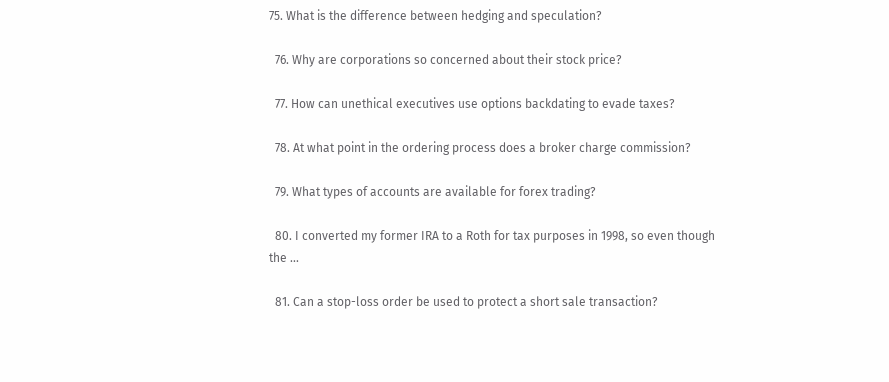75. What is the difference between hedging and speculation?

  76. Why are corporations so concerned about their stock price?

  77. How can unethical executives use options backdating to evade taxes?

  78. At what point in the ordering process does a broker charge commission?

  79. What types of accounts are available for forex trading?

  80. I converted my former IRA to a Roth for tax purposes in 1998, so even though the ...

  81. Can a stop-loss order be used to protect a short sale transaction?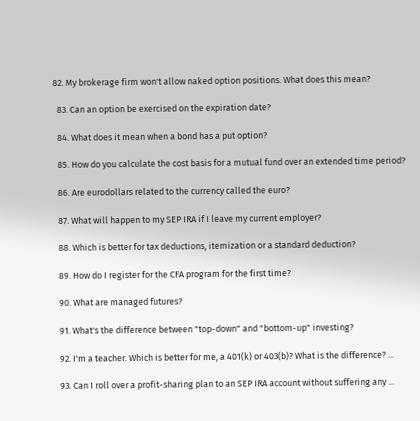82. My brokerage firm won't allow naked option positions. What does this mean?

  83. Can an option be exercised on the expiration date?

  84. What does it mean when a bond has a put option?

  85. How do you calculate the cost basis for a mutual fund over an extended time period?

  86. Are eurodollars related to the currency called the euro?

  87. What will happen to my SEP IRA if I leave my current employer?

  88. Which is better for tax deductions, itemization or a standard deduction?

  89. How do I register for the CFA program for the first time?

  90. What are managed futures?

  91. What's the difference between "top-down" and "bottom-up" investing?

  92. I'm a teacher. Which is better for me, a 401(k) or 403(b)? What is the difference? ...

  93. Can I roll over a profit-sharing plan to an SEP IRA account without suffering any ...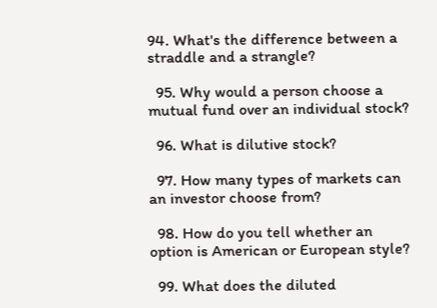94. What's the difference between a straddle and a strangle?

  95. Why would a person choose a mutual fund over an individual stock?

  96. What is dilutive stock?

  97. How many types of markets can an investor choose from?

  98. How do you tell whether an option is American or European style?

  99. What does the diluted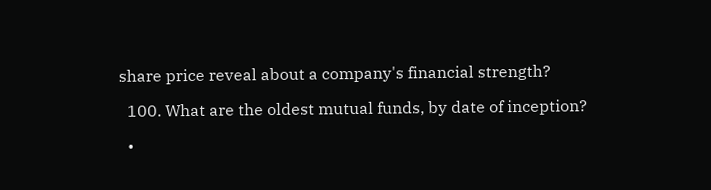share price reveal about a company's financial strength?

  100. What are the oldest mutual funds, by date of inception?

  •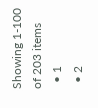Showing 1-100 of 203 items
  • 1
  • 2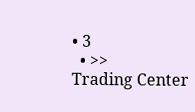• 3
  • >>
Trading Center